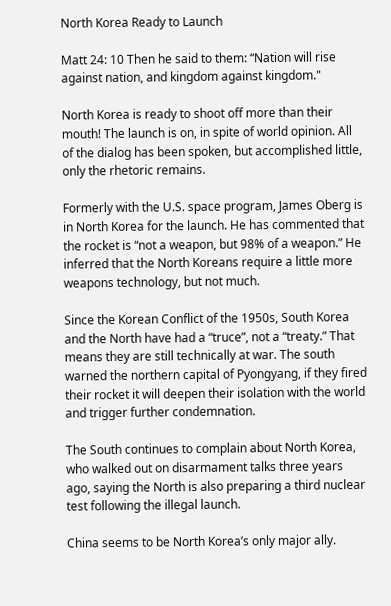North Korea Ready to Launch

Matt 24: 10 Then he said to them: “Nation will rise against nation, and kingdom against kingdom."

North Korea is ready to shoot off more than their mouth! The launch is on, in spite of world opinion. All of the dialog has been spoken, but accomplished little, only the rhetoric remains.

Formerly with the U.S. space program, James Oberg is in North Korea for the launch. He has commented that the rocket is “not a weapon, but 98% of a weapon.” He inferred that the North Koreans require a little more weapons technology, but not much.

Since the Korean Conflict of the 1950s, South Korea and the North have had a “truce”, not a “treaty.” That means they are still technically at war. The south warned the northern capital of Pyongyang, if they fired their rocket it will deepen their isolation with the world and trigger further condemnation.

The South continues to complain about North Korea, who walked out on disarmament talks three years ago, saying the North is also preparing a third nuclear test following the illegal launch.

China seems to be North Korea’s only major ally.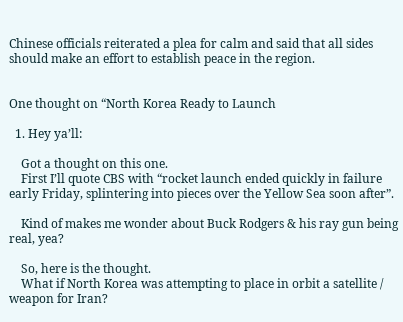Chinese officials reiterated a plea for calm and said that all sides should make an effort to establish peace in the region.


One thought on “North Korea Ready to Launch

  1. Hey ya’ll:

    Got a thought on this one.
    First I’ll quote CBS with “rocket launch ended quickly in failure early Friday, splintering into pieces over the Yellow Sea soon after”.

    Kind of makes me wonder about Buck Rodgers & his ray gun being real, yea?

    So, here is the thought.
    What if North Korea was attempting to place in orbit a satellite / weapon for Iran?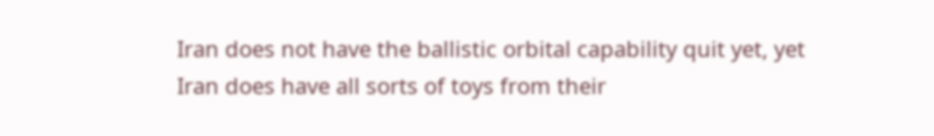Iran does not have the ballistic orbital capability quit yet, yet Iran does have all sorts of toys from their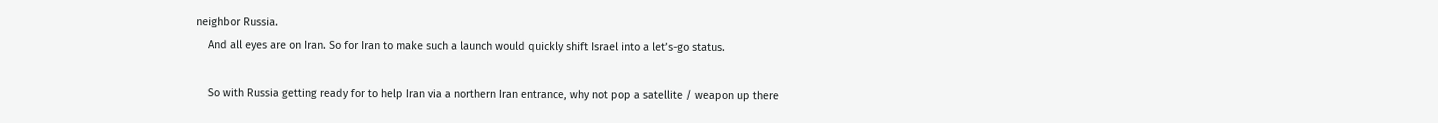neighbor Russia.
    And all eyes are on Iran. So for Iran to make such a launch would quickly shift Israel into a let’s-go status.

    So with Russia getting ready for to help Iran via a northern Iran entrance, why not pop a satellite / weapon up there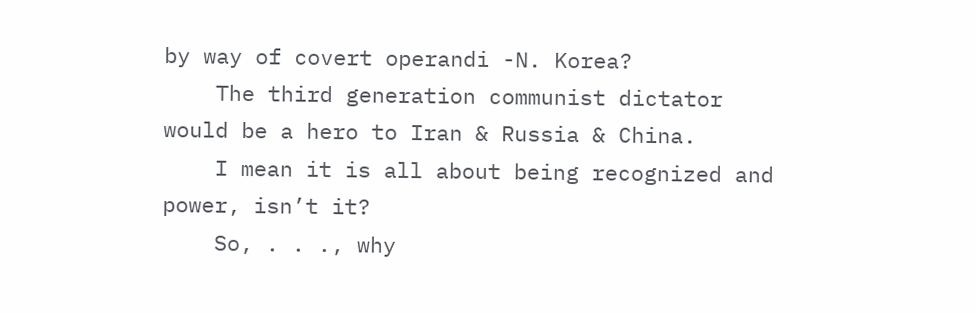by way of covert operandi -N. Korea?
    The third generation communist dictator would be a hero to Iran & Russia & China.
    I mean it is all about being recognized and power, isn’t it?
    So, . . ., why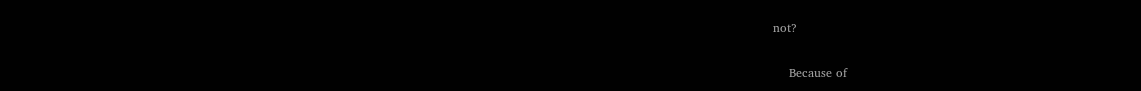not?

    Because of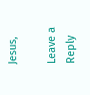Jesus,

Leave a Reply